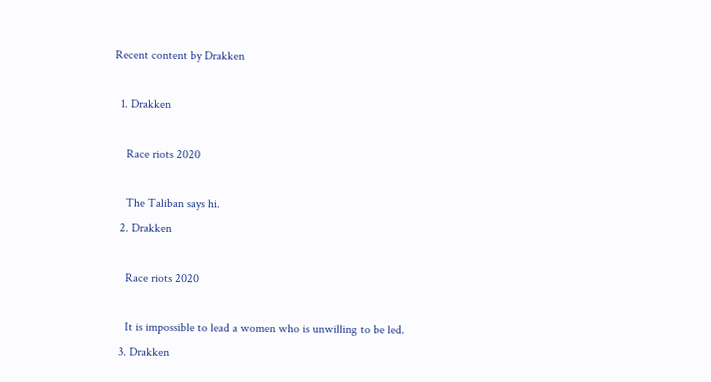Recent content by Drakken

  1. Drakken

    Race riots 2020

    The Taliban says hi.
  2. Drakken

    Race riots 2020

    It is impossible to lead a women who is unwilling to be led.
  3. Drakken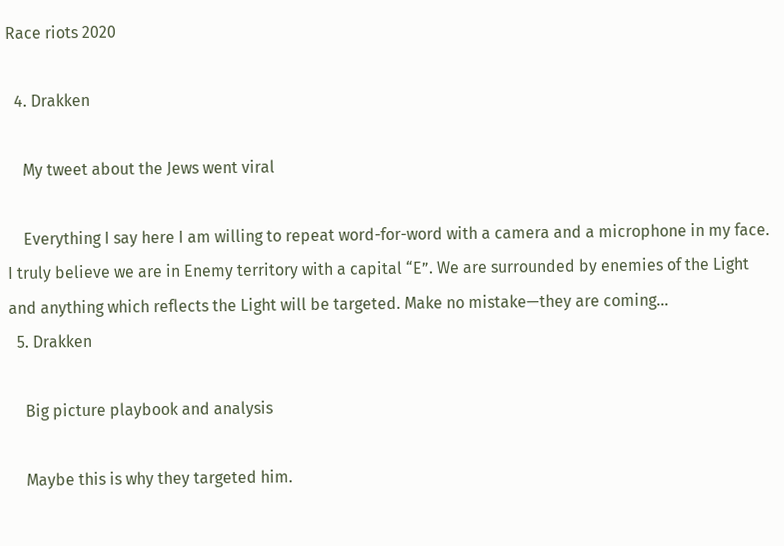Race riots 2020

  4. Drakken

    My tweet about the Jews went viral

    Everything I say here I am willing to repeat word-for-word with a camera and a microphone in my face. I truly believe we are in Enemy territory with a capital “E”. We are surrounded by enemies of the Light and anything which reflects the Light will be targeted. Make no mistake—they are coming...
  5. Drakken

    Big picture playbook and analysis

    Maybe this is why they targeted him.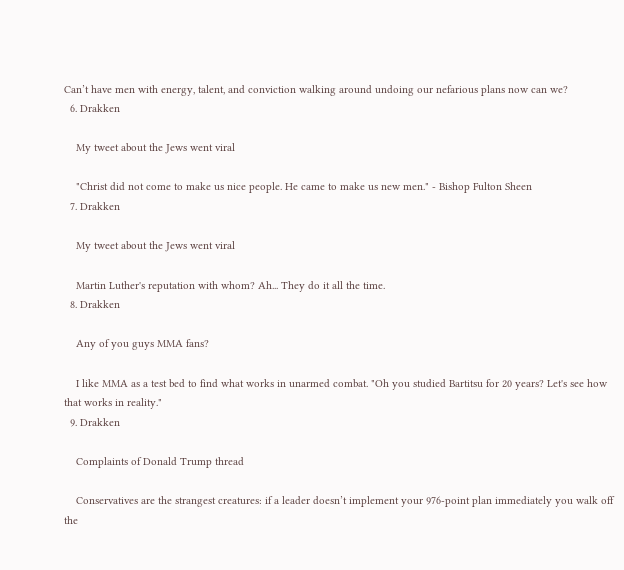Can’t have men with energy, talent, and conviction walking around undoing our nefarious plans now can we?
  6. Drakken

    My tweet about the Jews went viral

    "Christ did not come to make us nice people. He came to make us new men." - Bishop Fulton Sheen
  7. Drakken

    My tweet about the Jews went viral

    Martin Luther's reputation with whom? Ah... They do it all the time.
  8. Drakken

    Any of you guys MMA fans?

    I like MMA as a test bed to find what works in unarmed combat. "Oh you studied Bartitsu for 20 years? Let's see how that works in reality."
  9. Drakken

    Complaints of Donald Trump thread

    Conservatives are the strangest creatures: if a leader doesn’t implement your 976-point plan immediately you walk off the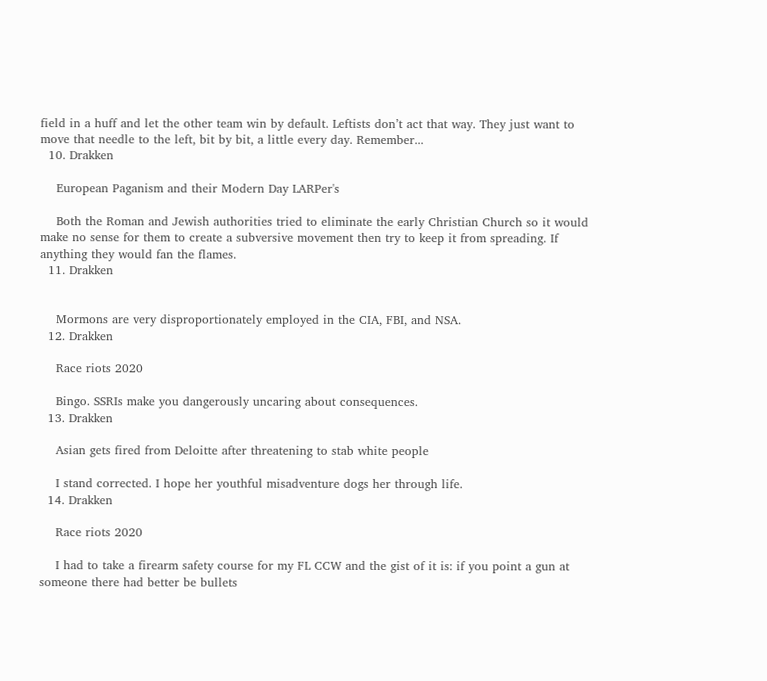field in a huff and let the other team win by default. Leftists don’t act that way. They just want to move that needle to the left, bit by bit, a little every day. Remember...
  10. Drakken

    European Paganism and their Modern Day LARPer's

    Both the Roman and Jewish authorities tried to eliminate the early Christian Church so it would make no sense for them to create a subversive movement then try to keep it from spreading. If anything they would fan the flames.
  11. Drakken


    Mormons are very disproportionately employed in the CIA, FBI, and NSA.
  12. Drakken

    Race riots 2020

    Bingo. SSRIs make you dangerously uncaring about consequences.
  13. Drakken

    Asian gets fired from Deloitte after threatening to stab white people

    I stand corrected. I hope her youthful misadventure dogs her through life.
  14. Drakken

    Race riots 2020

    I had to take a firearm safety course for my FL CCW and the gist of it is: if you point a gun at someone there had better be bullets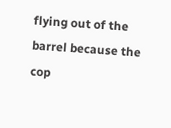flying out of the barrel because the cop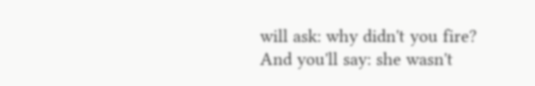will ask: why didn't you fire? And you'll say: she wasn't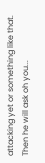attacking yet or something like that. Then he will ask oh you...